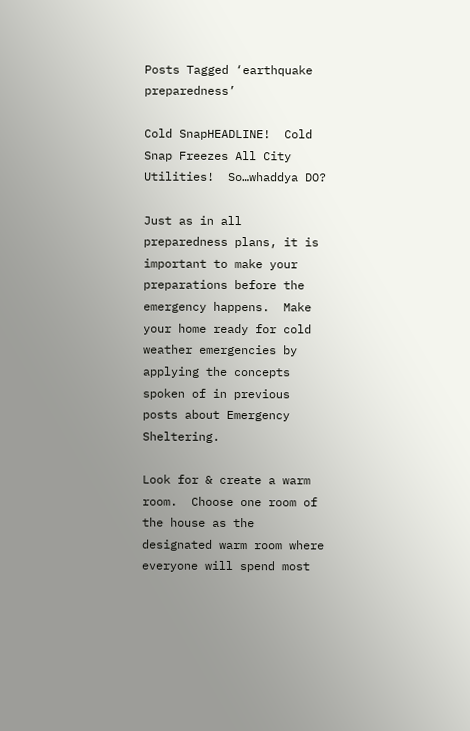Posts Tagged ‘earthquake preparedness’

Cold SnapHEADLINE!  Cold Snap Freezes All City Utilities!  So…whaddya DO?

Just as in all preparedness plans, it is important to make your preparations before the emergency happens.  Make your home ready for cold weather emergencies by applying the concepts spoken of in previous posts about Emergency Sheltering.

Look for & create a warm room.  Choose one room of the house as the designated warm room where everyone will spend most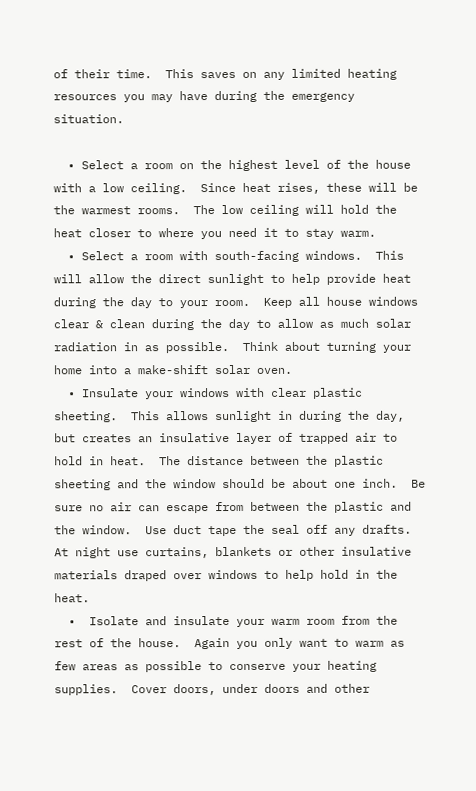of their time.  This saves on any limited heating resources you may have during the emergency situation.

  • Select a room on the highest level of the house with a low ceiling.  Since heat rises, these will be the warmest rooms.  The low ceiling will hold the heat closer to where you need it to stay warm.
  • Select a room with south-facing windows.  This will allow the direct sunlight to help provide heat during the day to your room.  Keep all house windows clear & clean during the day to allow as much solar radiation in as possible.  Think about turning your home into a make-shift solar oven.
  • Insulate your windows with clear plastic sheeting.  This allows sunlight in during the day, but creates an insulative layer of trapped air to hold in heat.  The distance between the plastic sheeting and the window should be about one inch.  Be sure no air can escape from between the plastic and the window.  Use duct tape the seal off any drafts.  At night use curtains, blankets or other insulative materials draped over windows to help hold in the heat.
  •  Isolate and insulate your warm room from the rest of the house.  Again you only want to warm as few areas as possible to conserve your heating supplies.  Cover doors, under doors and other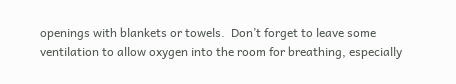openings with blankets or towels.  Don’t forget to leave some ventilation to allow oxygen into the room for breathing, especially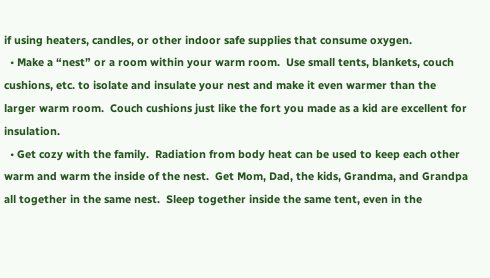if using heaters, candles, or other indoor safe supplies that consume oxygen.
  • Make a “nest” or a room within your warm room.  Use small tents, blankets, couch cushions, etc. to isolate and insulate your nest and make it even warmer than the larger warm room.  Couch cushions just like the fort you made as a kid are excellent for insulation.
  • Get cozy with the family.  Radiation from body heat can be used to keep each other warm and warm the inside of the nest.  Get Mom, Dad, the kids, Grandma, and Grandpa all together in the same nest.  Sleep together inside the same tent, even in the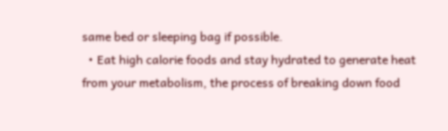same bed or sleeping bag if possible.
  • Eat high calorie foods and stay hydrated to generate heat from your metabolism, the process of breaking down food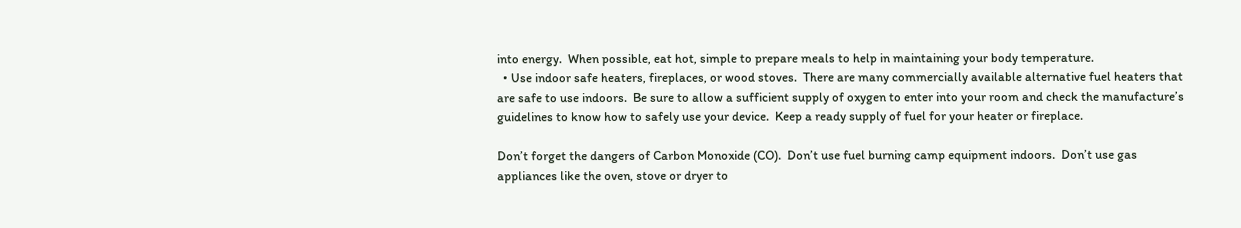into energy.  When possible, eat hot, simple to prepare meals to help in maintaining your body temperature.
  • Use indoor safe heaters, fireplaces, or wood stoves.  There are many commercially available alternative fuel heaters that are safe to use indoors.  Be sure to allow a sufficient supply of oxygen to enter into your room and check the manufacture’s guidelines to know how to safely use your device.  Keep a ready supply of fuel for your heater or fireplace.

Don’t forget the dangers of Carbon Monoxide (CO).  Don’t use fuel burning camp equipment indoors.  Don’t use gas appliances like the oven, stove or dryer to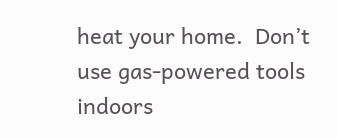heat your home.  Don’t use gas-powered tools indoors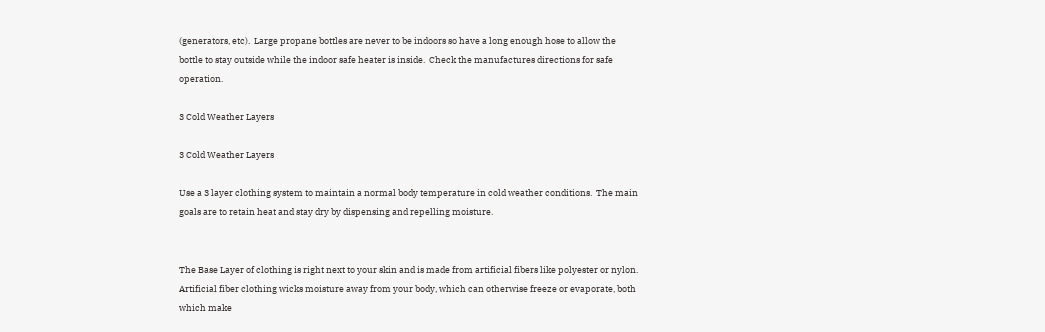(generators, etc).  Large propane bottles are never to be indoors so have a long enough hose to allow the bottle to stay outside while the indoor safe heater is inside.  Check the manufactures directions for safe operation.

3 Cold Weather Layers

3 Cold Weather Layers

Use a 3 layer clothing system to maintain a normal body temperature in cold weather conditions.  The main goals are to retain heat and stay dry by dispensing and repelling moisture.


The Base Layer of clothing is right next to your skin and is made from artificial fibers like polyester or nylon.  Artificial fiber clothing wicks moisture away from your body, which can otherwise freeze or evaporate, both which make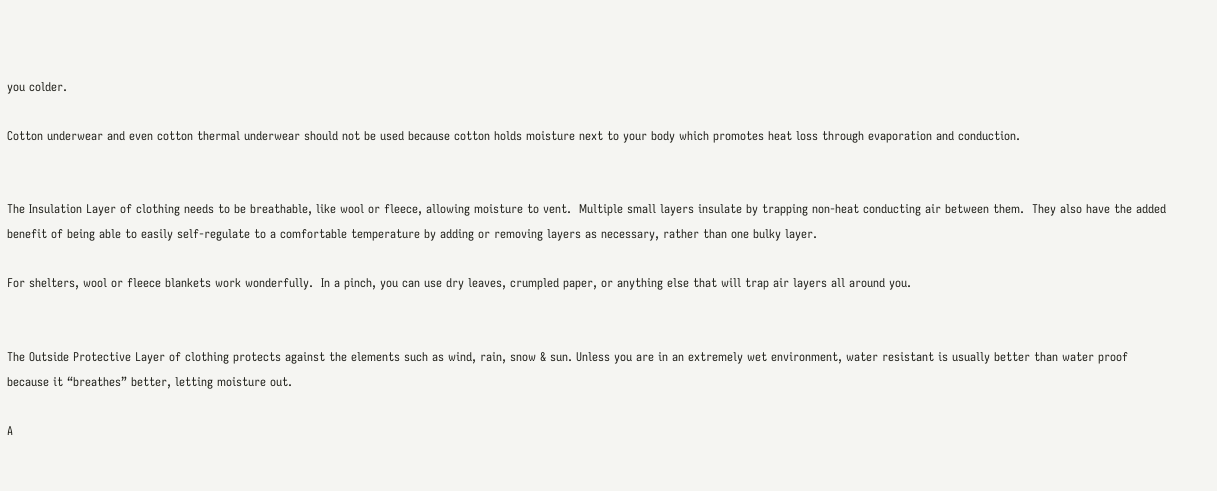you colder.

Cotton underwear and even cotton thermal underwear should not be used because cotton holds moisture next to your body which promotes heat loss through evaporation and conduction.


The Insulation Layer of clothing needs to be breathable, like wool or fleece, allowing moisture to vent.  Multiple small layers insulate by trapping non-heat conducting air between them.  They also have the added benefit of being able to easily self-regulate to a comfortable temperature by adding or removing layers as necessary, rather than one bulky layer.

For shelters, wool or fleece blankets work wonderfully.  In a pinch, you can use dry leaves, crumpled paper, or anything else that will trap air layers all around you.


The Outside Protective Layer of clothing protects against the elements such as wind, rain, snow & sun. Unless you are in an extremely wet environment, water resistant is usually better than water proof because it “breathes” better, letting moisture out.

A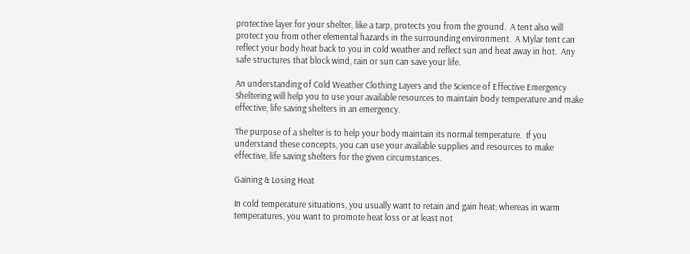protective layer for your shelter, like a tarp, protects you from the ground.  A tent also will protect you from other elemental hazards in the surrounding environment.  A Mylar tent can reflect your body heat back to you in cold weather and reflect sun and heat away in hot.  Any safe structures that block wind, rain or sun can save your life.

An understanding of Cold Weather Clothing Layers and the Science of Effective Emergency Sheltering will help you to use your available resources to maintain body temperature and make effective, life saving shelters in an emergency.

The purpose of a shelter is to help your body maintain its normal temperature.  If you understand these concepts, you can use your available supplies and resources to make effective, life saving shelters for the given circumstances.

Gaining & Losing Heat

In cold temperature situations, you usually want to retain and gain heat; whereas in warm temperatures, you want to promote heat loss or at least not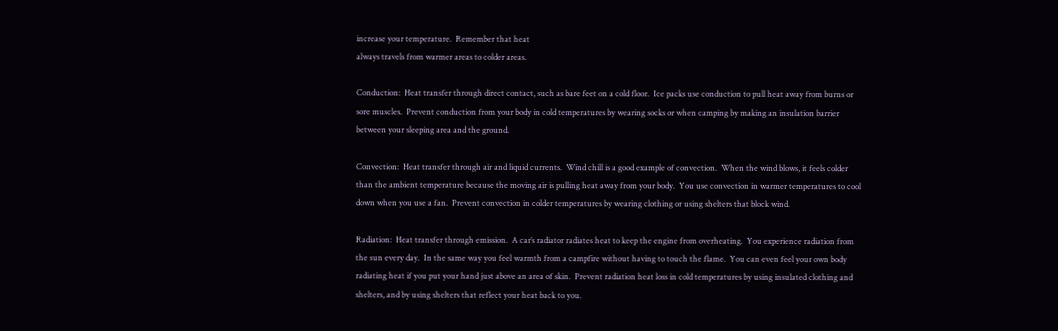increase your temperature.  Remember that heat
always travels from warmer areas to colder areas.

Conduction:  Heat transfer through direct contact, such as bare feet on a cold floor.  Ice packs use conduction to pull heat away from burns or sore muscles.  Prevent conduction from your body in cold temperatures by wearing socks or when camping by making an insulation barrier between your sleeping area and the ground.

Convection:  Heat transfer through air and liquid currents.  Wind chill is a good example of convection.  When the wind blows, it feels colder than the ambient temperature because the moving air is pulling heat away from your body.  You use convection in warmer temperatures to cool down when you use a fan.  Prevent convection in colder temperatures by wearing clothing or using shelters that block wind.

Radiation:  Heat transfer through emission.  A car’s radiator radiates heat to keep the engine from overheating.  You experience radiation from the sun every day.  In the same way you feel warmth from a campfire without having to touch the flame.  You can even feel your own body radiating heat if you put your hand just above an area of skin.  Prevent radiation heat loss in cold temperatures by using insulated clothing and shelters, and by using shelters that reflect your heat back to you.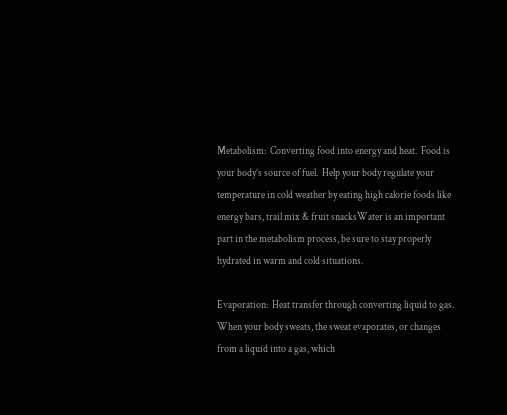Metabolism:  Converting food into energy and heat.  Food is your body’s source of fuel.  Help your body regulate your temperature in cold weather by eating high calorie foods like energy bars, trail mix & fruit snacksWater is an important part in the metabolism process, be sure to stay properly hydrated in warm and cold situations.

Evaporation:  Heat transfer through converting liquid to gas.  When your body sweats, the sweat evaporates, or changes from a liquid into a gas, which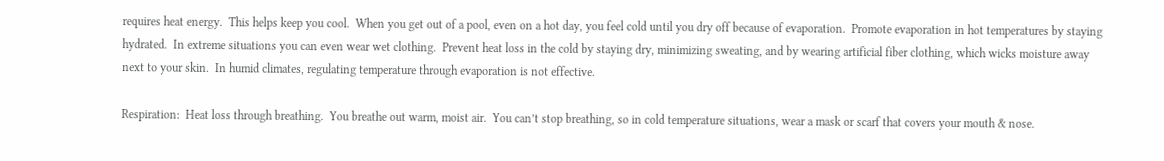requires heat energy.  This helps keep you cool.  When you get out of a pool, even on a hot day, you feel cold until you dry off because of evaporation.  Promote evaporation in hot temperatures by staying hydrated.  In extreme situations you can even wear wet clothing.  Prevent heat loss in the cold by staying dry, minimizing sweating, and by wearing artificial fiber clothing, which wicks moisture away next to your skin.  In humid climates, regulating temperature through evaporation is not effective.

Respiration:  Heat loss through breathing.  You breathe out warm, moist air.  You can’t stop breathing, so in cold temperature situations, wear a mask or scarf that covers your mouth & nose.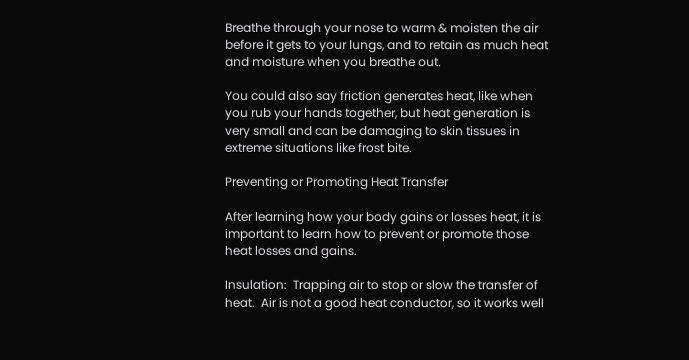Breathe through your nose to warm & moisten the air before it gets to your lungs, and to retain as much heat and moisture when you breathe out.

You could also say friction generates heat, like when you rub your hands together, but heat generation is very small and can be damaging to skin tissues in extreme situations like frost bite.

Preventing or Promoting Heat Transfer

After learning how your body gains or losses heat, it is important to learn how to prevent or promote those heat losses and gains.

Insulation:  Trapping air to stop or slow the transfer of heat.  Air is not a good heat conductor, so it works well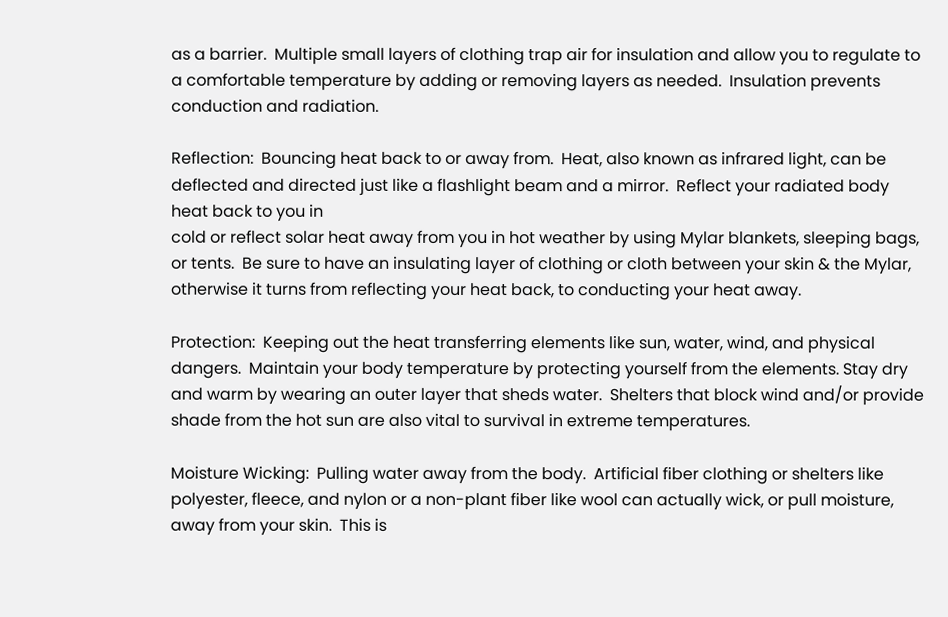as a barrier.  Multiple small layers of clothing trap air for insulation and allow you to regulate to a comfortable temperature by adding or removing layers as needed.  Insulation prevents conduction and radiation.

Reflection:  Bouncing heat back to or away from.  Heat, also known as infrared light, can be deflected and directed just like a flashlight beam and a mirror.  Reflect your radiated body heat back to you in
cold or reflect solar heat away from you in hot weather by using Mylar blankets, sleeping bags, or tents.  Be sure to have an insulating layer of clothing or cloth between your skin & the Mylar, otherwise it turns from reflecting your heat back, to conducting your heat away.

Protection:  Keeping out the heat transferring elements like sun, water, wind, and physical dangers.  Maintain your body temperature by protecting yourself from the elements. Stay dry and warm by wearing an outer layer that sheds water.  Shelters that block wind and/or provide shade from the hot sun are also vital to survival in extreme temperatures.

Moisture Wicking:  Pulling water away from the body.  Artificial fiber clothing or shelters like polyester, fleece, and nylon or a non-plant fiber like wool can actually wick, or pull moisture, away from your skin.  This is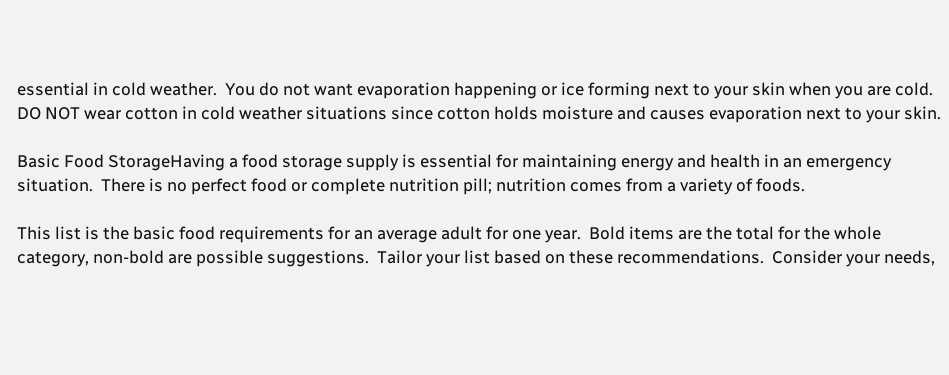essential in cold weather.  You do not want evaporation happening or ice forming next to your skin when you are cold.  DO NOT wear cotton in cold weather situations since cotton holds moisture and causes evaporation next to your skin.

Basic Food StorageHaving a food storage supply is essential for maintaining energy and health in an emergency situation.  There is no perfect food or complete nutrition pill; nutrition comes from a variety of foods.

This list is the basic food requirements for an average adult for one year.  Bold items are the total for the whole category, non-bold are possible suggestions.  Tailor your list based on these recommendations.  Consider your needs,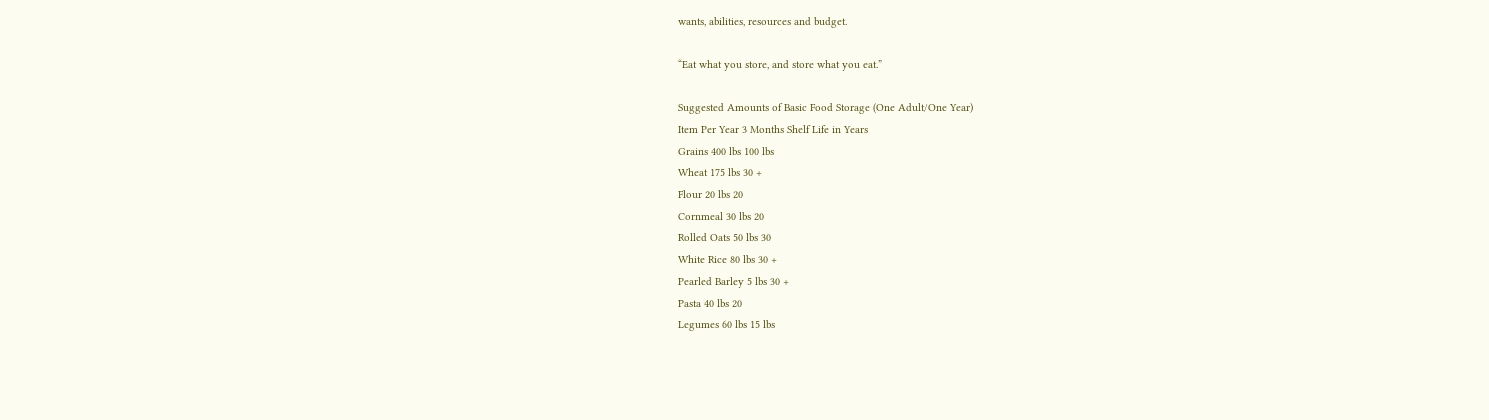wants, abilities, resources and budget.

“Eat what you store, and store what you eat.”

Suggested Amounts of Basic Food Storage (One Adult/One Year)
Item Per Year 3 Months Shelf Life in Years
Grains 400 lbs 100 lbs
Wheat 175 lbs 30 +
Flour 20 lbs 20
Cornmeal 30 lbs 20
Rolled Oats 50 lbs 30
White Rice 80 lbs 30 +
Pearled Barley 5 lbs 30 +
Pasta 40 lbs 20
Legumes 60 lbs 15 lbs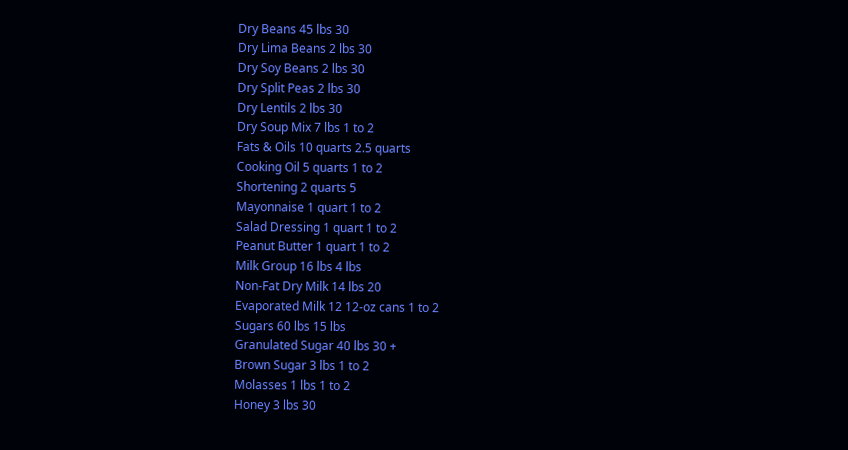Dry Beans 45 lbs 30
Dry Lima Beans 2 lbs 30
Dry Soy Beans 2 lbs 30
Dry Split Peas 2 lbs 30
Dry Lentils 2 lbs 30
Dry Soup Mix 7 lbs 1 to 2
Fats & Oils 10 quarts 2.5 quarts
Cooking Oil 5 quarts 1 to 2
Shortening 2 quarts 5
Mayonnaise 1 quart 1 to 2
Salad Dressing 1 quart 1 to 2
Peanut Butter 1 quart 1 to 2
Milk Group 16 lbs 4 lbs
Non-Fat Dry Milk 14 lbs 20
Evaporated Milk 12 12-oz cans 1 to 2
Sugars 60 lbs 15 lbs
Granulated Sugar 40 lbs 30 +
Brown Sugar 3 lbs 1 to 2
Molasses 1 lbs 1 to 2
Honey 3 lbs 30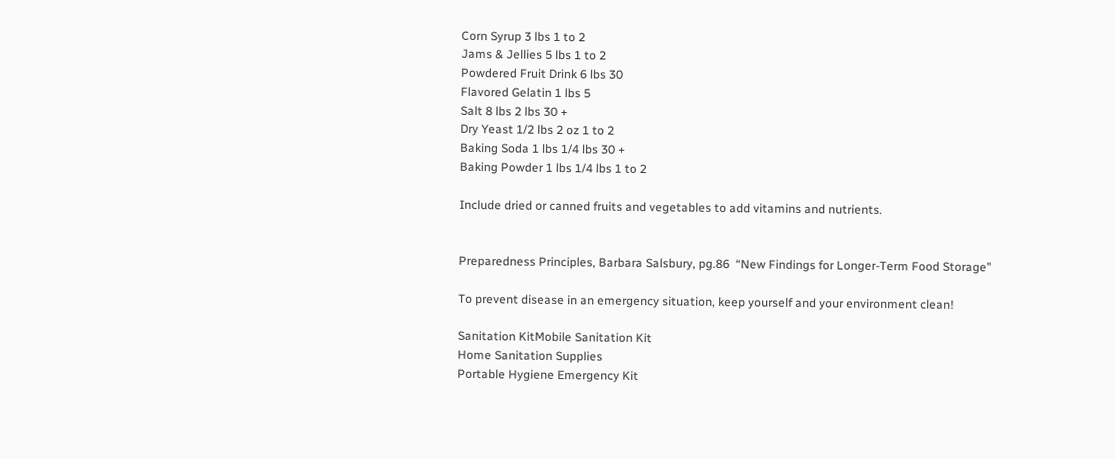Corn Syrup 3 lbs 1 to 2
Jams & Jellies 5 lbs 1 to 2
Powdered Fruit Drink 6 lbs 30
Flavored Gelatin 1 lbs 5
Salt 8 lbs 2 lbs 30 +
Dry Yeast 1/2 lbs 2 oz 1 to 2
Baking Soda 1 lbs 1/4 lbs 30 +
Baking Powder 1 lbs 1/4 lbs 1 to 2

Include dried or canned fruits and vegetables to add vitamins and nutrients.


Preparedness Principles, Barbara Salsbury, pg.86  “New Findings for Longer-Term Food Storage”

To prevent disease in an emergency situation, keep yourself and your environment clean!

Sanitation KitMobile Sanitation Kit
Home Sanitation Supplies
Portable Hygiene Emergency Kit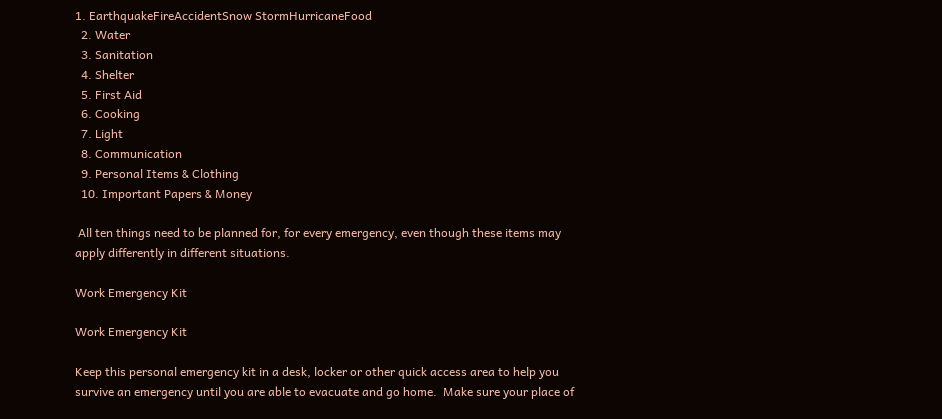1. EarthquakeFireAccidentSnow StormHurricaneFood
  2. Water
  3. Sanitation
  4. Shelter
  5. First Aid
  6. Cooking
  7. Light
  8. Communication
  9. Personal Items & Clothing
  10. Important Papers & Money

 All ten things need to be planned for, for every emergency, even though these items may apply differently in different situations.

Work Emergency Kit

Work Emergency Kit

Keep this personal emergency kit in a desk, locker or other quick access area to help you survive an emergency until you are able to evacuate and go home.  Make sure your place of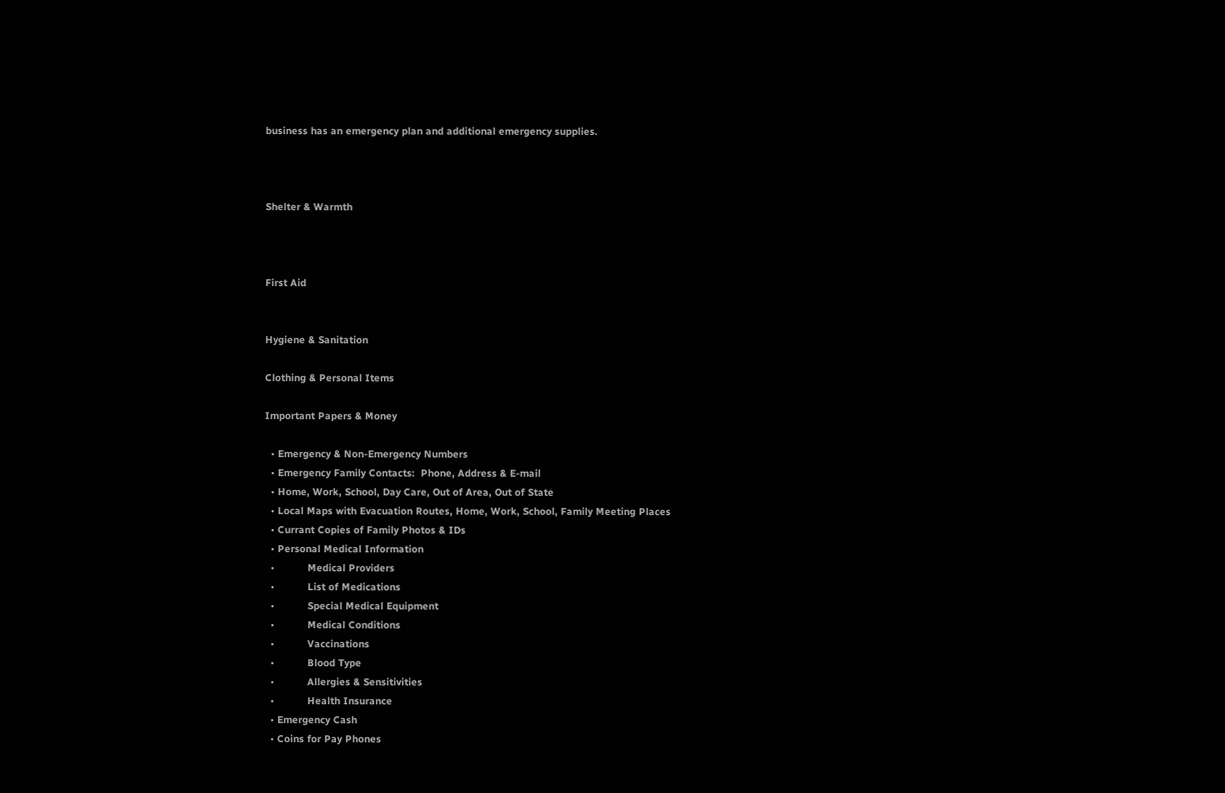business has an emergency plan and additional emergency supplies.



Shelter & Warmth



First Aid


Hygiene & Sanitation

Clothing & Personal Items

Important Papers & Money

  • Emergency & Non-Emergency Numbers
  • Emergency Family Contacts:  Phone, Address & E-mail
  • Home, Work, School, Day Care, Out of Area, Out of State
  • Local Maps with Evacuation Routes, Home, Work, School, Family Meeting Places
  • Currant Copies of Family Photos & IDs
  • Personal Medical Information
  •           Medical Providers
  •           List of Medications
  •           Special Medical Equipment
  •           Medical Conditions
  •           Vaccinations
  •           Blood Type
  •           Allergies & Sensitivities
  •           Health Insurance
  • Emergency Cash
  • Coins for Pay Phones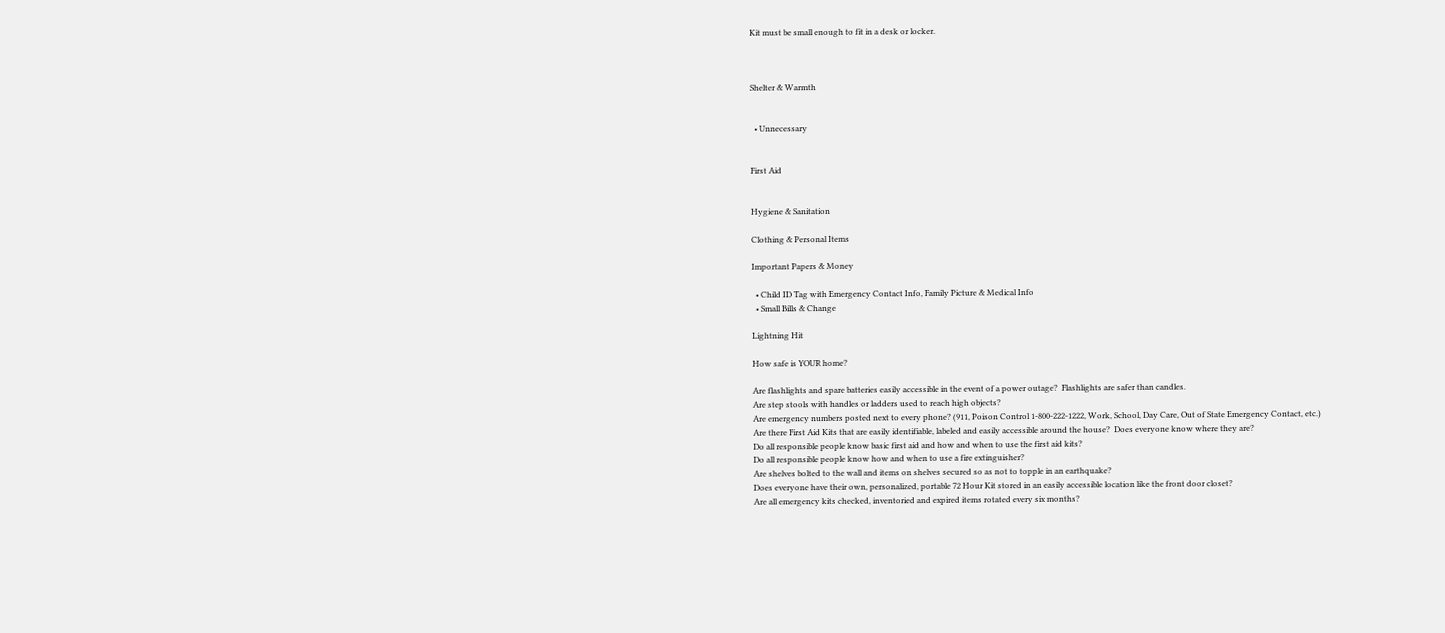Kit must be small enough to fit in a desk or locker.



Shelter & Warmth


  • Unnecessary


First Aid


Hygiene & Sanitation

Clothing & Personal Items

Important Papers & Money

  • Child ID Tag with Emergency Contact Info, Family Picture & Medical Info
  • Small Bills & Change

Lightning Hit

How safe is YOUR home?

Are flashlights and spare batteries easily accessible in the event of a power outage?  Flashlights are safer than candles.
Are step stools with handles or ladders used to reach high objects?
Are emergency numbers posted next to every phone? (911, Poison Control 1-800-222-1222, Work, School, Day Care, Out of State Emergency Contact, etc.)
Are there First Aid Kits that are easily identifiable, labeled and easily accessible around the house?  Does everyone know where they are?
Do all responsible people know basic first aid and how and when to use the first aid kits?
Do all responsible people know how and when to use a fire extinguisher?
Are shelves bolted to the wall and items on shelves secured so as not to topple in an earthquake?
Does everyone have their own, personalized, portable 72 Hour Kit stored in an easily accessible location like the front door closet?
Are all emergency kits checked, inventoried and expired items rotated every six months?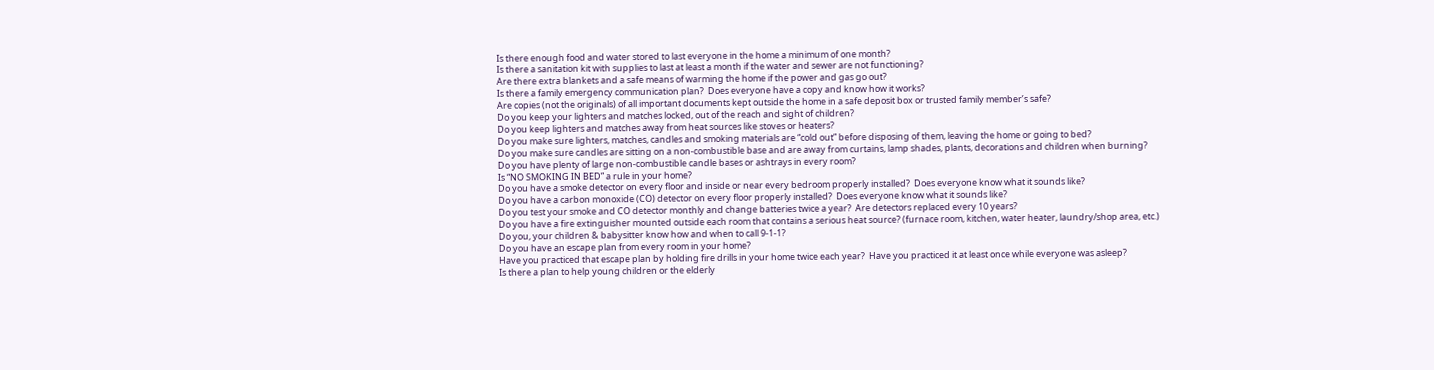Is there enough food and water stored to last everyone in the home a minimum of one month?
Is there a sanitation kit with supplies to last at least a month if the water and sewer are not functioning?
Are there extra blankets and a safe means of warming the home if the power and gas go out?
Is there a family emergency communication plan?  Does everyone have a copy and know how it works?
Are copies (not the originals) of all important documents kept outside the home in a safe deposit box or trusted family member’s safe?
Do you keep your lighters and matches locked, out of the reach and sight of children?
Do you keep lighters and matches away from heat sources like stoves or heaters?
Do you make sure lighters, matches, candles and smoking materials are “cold out” before disposing of them, leaving the home or going to bed?
Do you make sure candles are sitting on a non-combustible base and are away from curtains, lamp shades, plants, decorations and children when burning?
Do you have plenty of large non-combustible candle bases or ashtrays in every room?
Is “NO SMOKING IN BED” a rule in your home?
Do you have a smoke detector on every floor and inside or near every bedroom properly installed?  Does everyone know what it sounds like?
Do you have a carbon monoxide (CO) detector on every floor properly installed?  Does everyone know what it sounds like?
Do you test your smoke and CO detector monthly and change batteries twice a year?  Are detectors replaced every 10 years?
Do you have a fire extinguisher mounted outside each room that contains a serious heat source? (furnace room, kitchen, water heater, laundry/shop area, etc.)
Do you, your children & babysitter know how and when to call 9-1-1?
Do you have an escape plan from every room in your home?
Have you practiced that escape plan by holding fire drills in your home twice each year?  Have you practiced it at least once while everyone was asleep?
Is there a plan to help young children or the elderly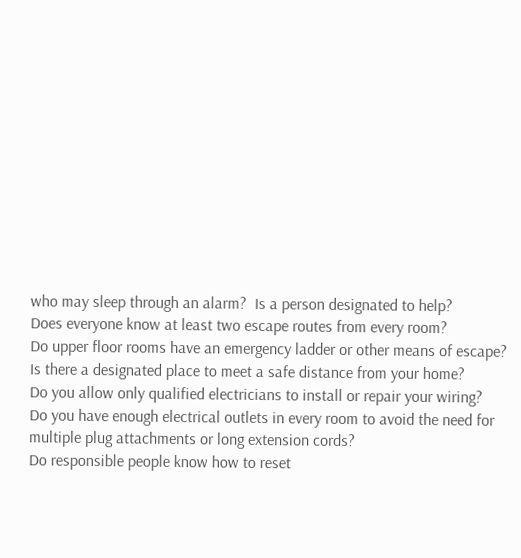who may sleep through an alarm?  Is a person designated to help?
Does everyone know at least two escape routes from every room?
Do upper floor rooms have an emergency ladder or other means of escape?
Is there a designated place to meet a safe distance from your home?
Do you allow only qualified electricians to install or repair your wiring?
Do you have enough electrical outlets in every room to avoid the need for multiple plug attachments or long extension cords?
Do responsible people know how to reset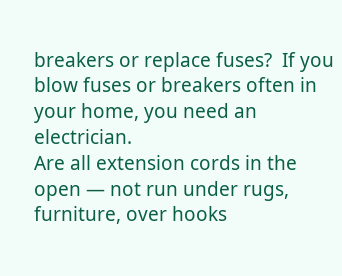breakers or replace fuses?  If you blow fuses or breakers often in your home, you need an electrician.
Are all extension cords in the open — not run under rugs, furniture, over hooks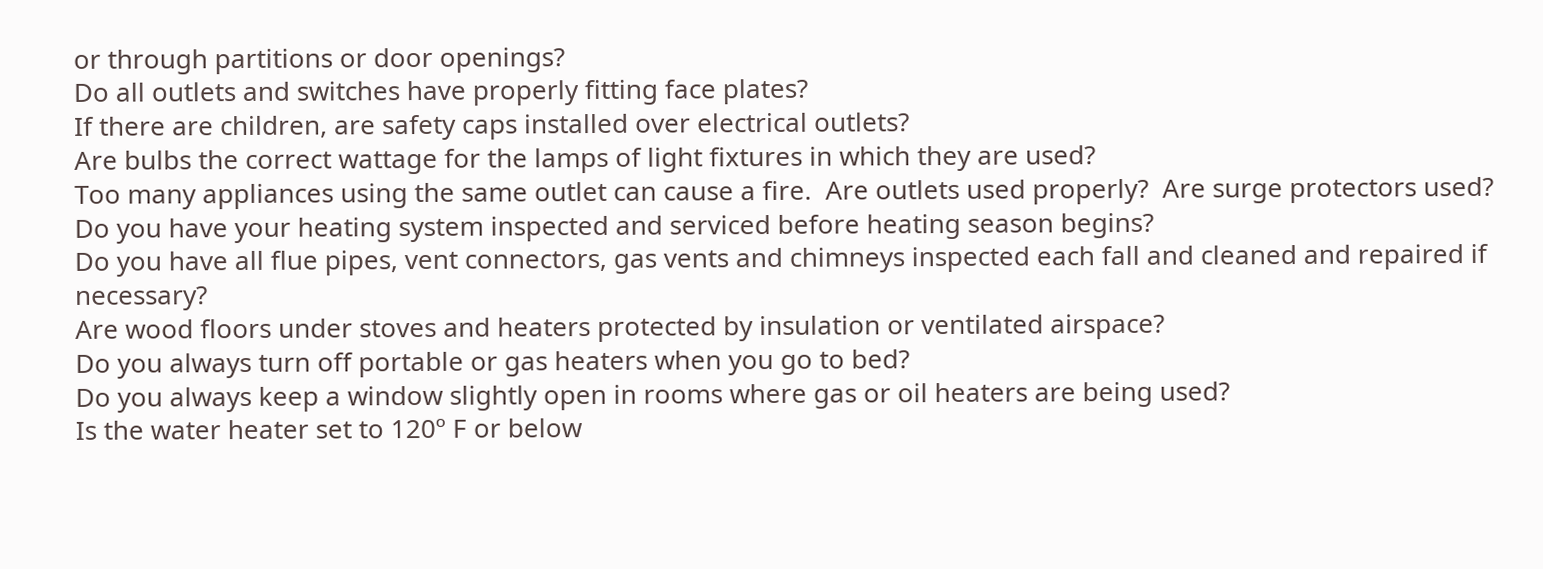or through partitions or door openings?
Do all outlets and switches have properly fitting face plates?
If there are children, are safety caps installed over electrical outlets?
Are bulbs the correct wattage for the lamps of light fixtures in which they are used?
Too many appliances using the same outlet can cause a fire.  Are outlets used properly?  Are surge protectors used?
Do you have your heating system inspected and serviced before heating season begins?
Do you have all flue pipes, vent connectors, gas vents and chimneys inspected each fall and cleaned and repaired if necessary?
Are wood floors under stoves and heaters protected by insulation or ventilated airspace?
Do you always turn off portable or gas heaters when you go to bed?
Do you always keep a window slightly open in rooms where gas or oil heaters are being used?
Is the water heater set to 120º F or below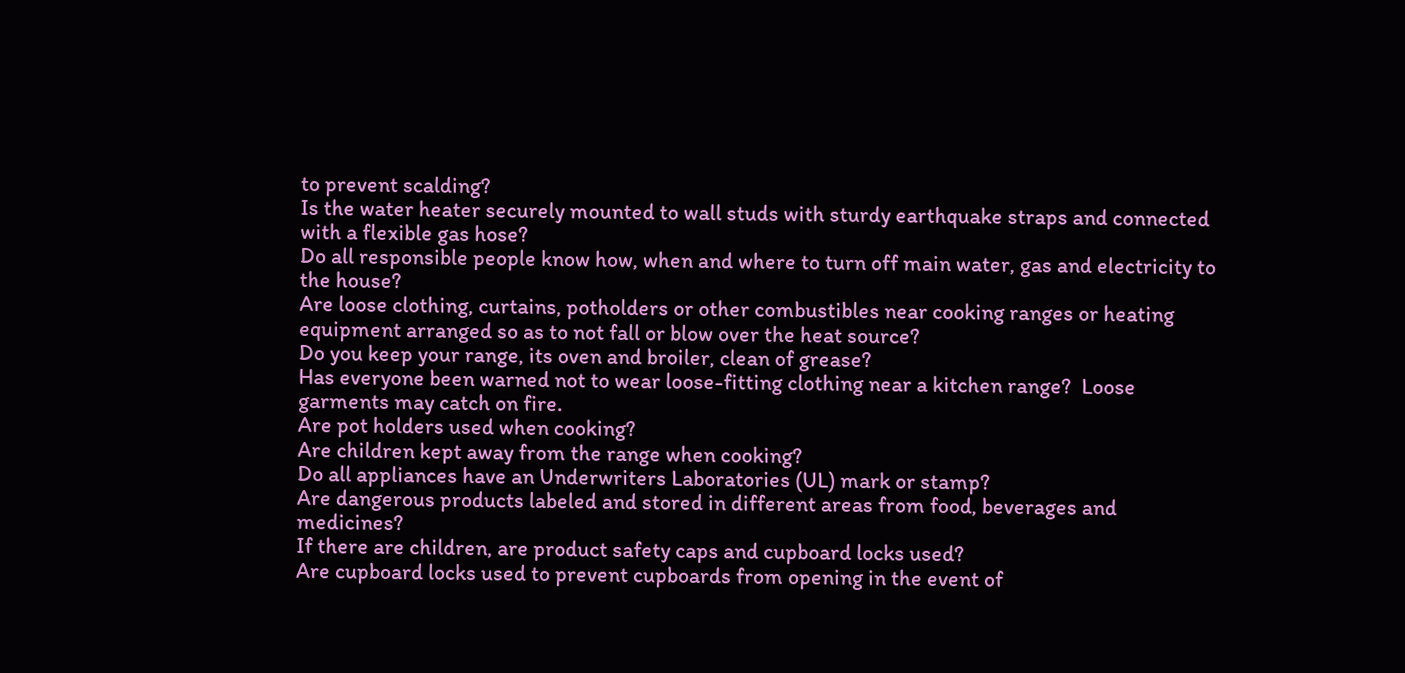to prevent scalding?
Is the water heater securely mounted to wall studs with sturdy earthquake straps and connected with a flexible gas hose?
Do all responsible people know how, when and where to turn off main water, gas and electricity to the house?
Are loose clothing, curtains, potholders or other combustibles near cooking ranges or heating equipment arranged so as to not fall or blow over the heat source?
Do you keep your range, its oven and broiler, clean of grease?
Has everyone been warned not to wear loose-fitting clothing near a kitchen range?  Loose garments may catch on fire.
Are pot holders used when cooking?
Are children kept away from the range when cooking?
Do all appliances have an Underwriters Laboratories (UL) mark or stamp?
Are dangerous products labeled and stored in different areas from food, beverages and medicines?
If there are children, are product safety caps and cupboard locks used?
Are cupboard locks used to prevent cupboards from opening in the event of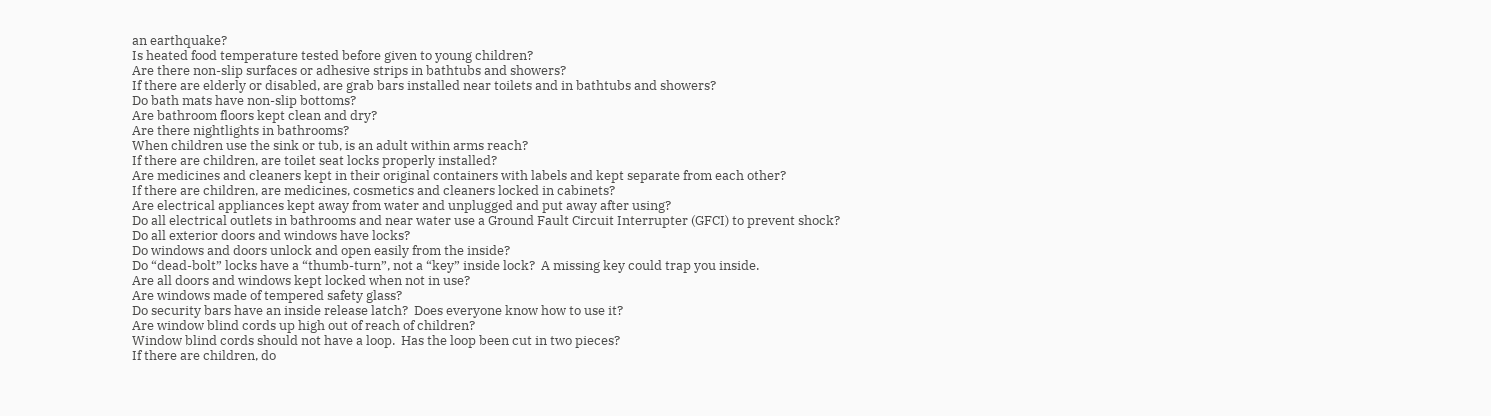an earthquake?
Is heated food temperature tested before given to young children?
Are there non-slip surfaces or adhesive strips in bathtubs and showers?
If there are elderly or disabled, are grab bars installed near toilets and in bathtubs and showers?
Do bath mats have non-slip bottoms?
Are bathroom floors kept clean and dry?
Are there nightlights in bathrooms?
When children use the sink or tub, is an adult within arms reach?
If there are children, are toilet seat locks properly installed?
Are medicines and cleaners kept in their original containers with labels and kept separate from each other?
If there are children, are medicines, cosmetics and cleaners locked in cabinets?
Are electrical appliances kept away from water and unplugged and put away after using?
Do all electrical outlets in bathrooms and near water use a Ground Fault Circuit Interrupter (GFCI) to prevent shock?
Do all exterior doors and windows have locks?
Do windows and doors unlock and open easily from the inside?
Do “dead-bolt” locks have a “thumb-turn”, not a “key” inside lock?  A missing key could trap you inside.
Are all doors and windows kept locked when not in use?
Are windows made of tempered safety glass?
Do security bars have an inside release latch?  Does everyone know how to use it?
Are window blind cords up high out of reach of children?
Window blind cords should not have a loop.  Has the loop been cut in two pieces?
If there are children, do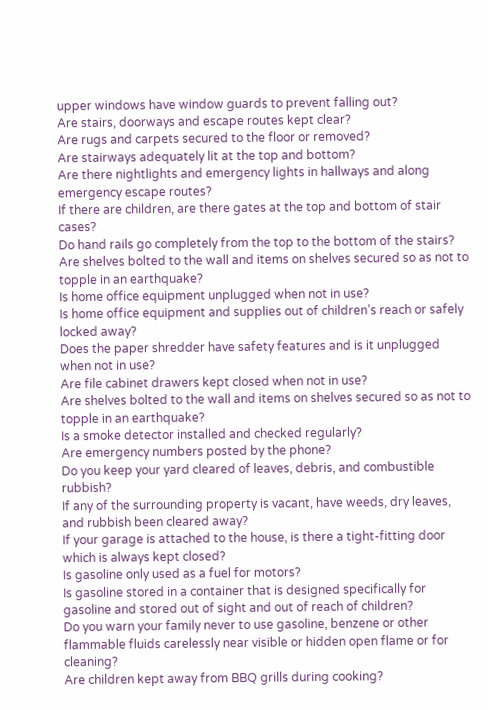upper windows have window guards to prevent falling out?
Are stairs, doorways and escape routes kept clear?
Are rugs and carpets secured to the floor or removed?
Are stairways adequately lit at the top and bottom?
Are there nightlights and emergency lights in hallways and along emergency escape routes?
If there are children, are there gates at the top and bottom of stair cases?
Do hand rails go completely from the top to the bottom of the stairs?
Are shelves bolted to the wall and items on shelves secured so as not to topple in an earthquake?
Is home office equipment unplugged when not in use?
Is home office equipment and supplies out of children’s reach or safely locked away?
Does the paper shredder have safety features and is it unplugged when not in use?
Are file cabinet drawers kept closed when not in use?
Are shelves bolted to the wall and items on shelves secured so as not to topple in an earthquake?
Is a smoke detector installed and checked regularly?
Are emergency numbers posted by the phone?
Do you keep your yard cleared of leaves, debris, and combustible rubbish?
If any of the surrounding property is vacant, have weeds, dry leaves, and rubbish been cleared away?
If your garage is attached to the house, is there a tight-fitting door which is always kept closed?
Is gasoline only used as a fuel for motors?
Is gasoline stored in a container that is designed specifically for gasoline and stored out of sight and out of reach of children?
Do you warn your family never to use gasoline, benzene or other flammable fluids carelessly near visible or hidden open flame or for cleaning?
Are children kept away from BBQ grills during cooking?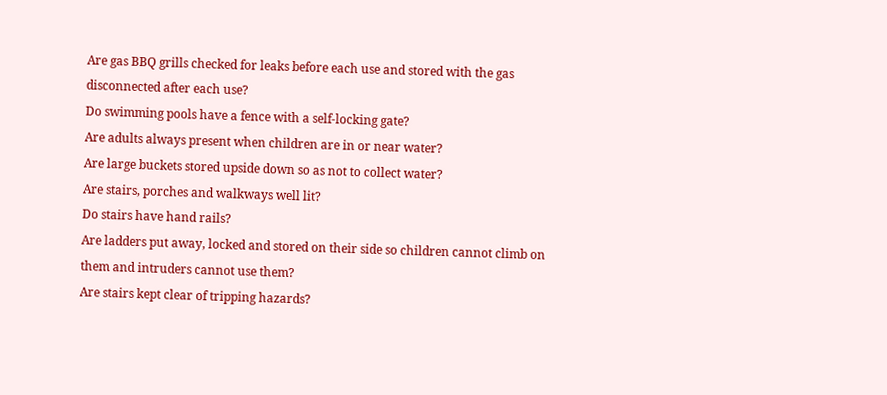Are gas BBQ grills checked for leaks before each use and stored with the gas disconnected after each use?
Do swimming pools have a fence with a self-locking gate?
Are adults always present when children are in or near water?
Are large buckets stored upside down so as not to collect water?
Are stairs, porches and walkways well lit?
Do stairs have hand rails?
Are ladders put away, locked and stored on their side so children cannot climb on them and intruders cannot use them?
Are stairs kept clear of tripping hazards?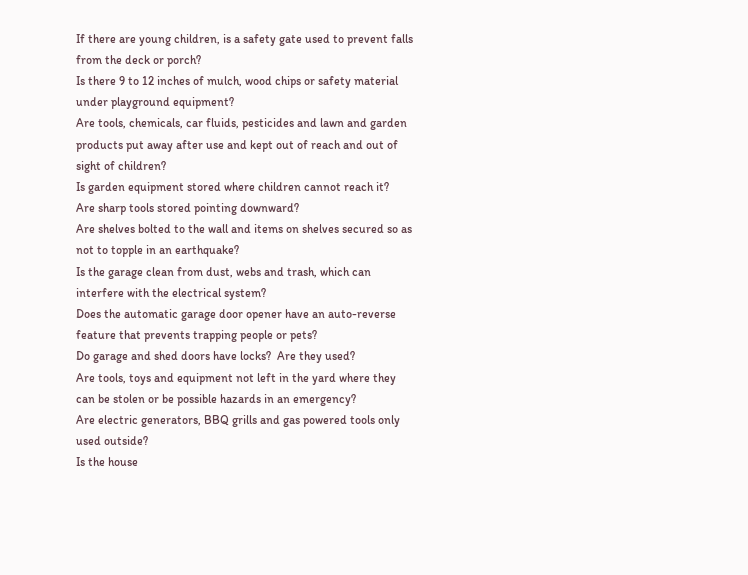If there are young children, is a safety gate used to prevent falls from the deck or porch?
Is there 9 to 12 inches of mulch, wood chips or safety material under playground equipment?
Are tools, chemicals, car fluids, pesticides and lawn and garden products put away after use and kept out of reach and out of sight of children?
Is garden equipment stored where children cannot reach it?
Are sharp tools stored pointing downward?
Are shelves bolted to the wall and items on shelves secured so as not to topple in an earthquake?
Is the garage clean from dust, webs and trash, which can interfere with the electrical system?
Does the automatic garage door opener have an auto-reverse feature that prevents trapping people or pets?
Do garage and shed doors have locks?  Are they used?
Are tools, toys and equipment not left in the yard where they can be stolen or be possible hazards in an emergency?
Are electric generators, BBQ grills and gas powered tools only used outside?
Is the house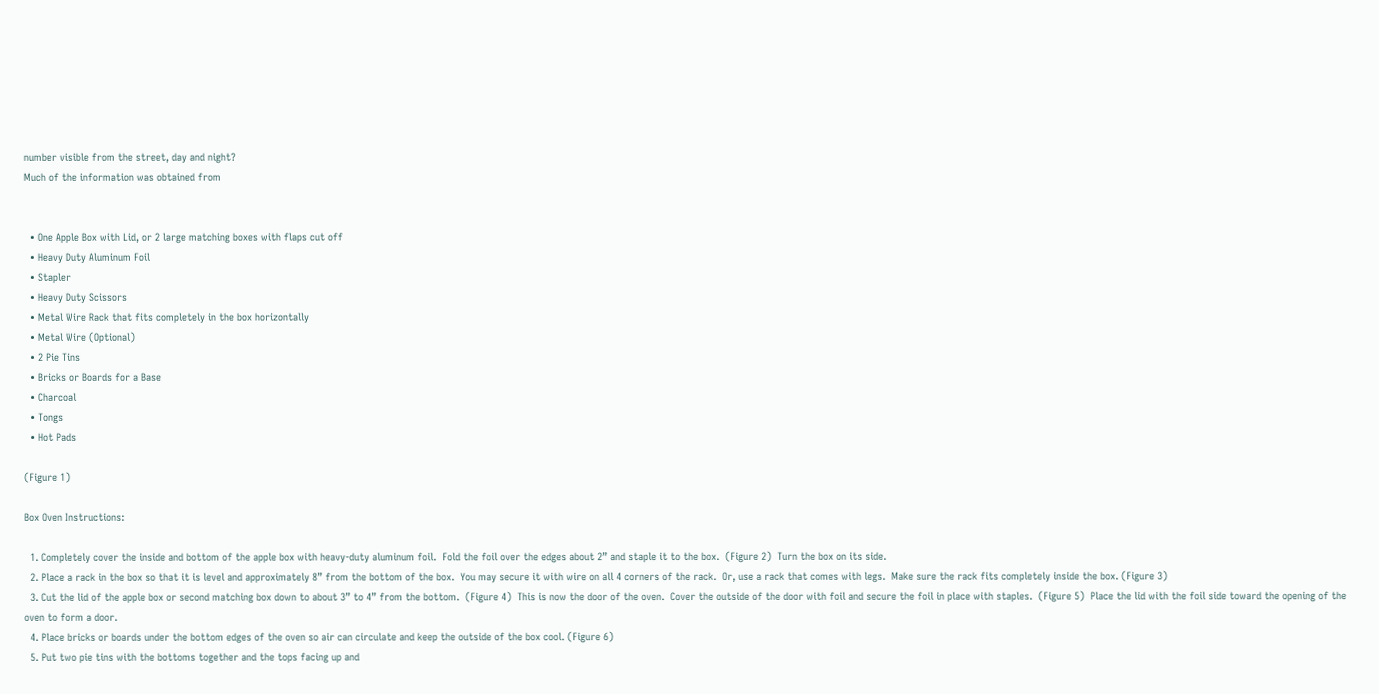number visible from the street, day and night?
Much of the information was obtained from


  • One Apple Box with Lid, or 2 large matching boxes with flaps cut off
  • Heavy Duty Aluminum Foil
  • Stapler
  • Heavy Duty Scissors
  • Metal Wire Rack that fits completely in the box horizontally
  • Metal Wire (Optional)
  • 2 Pie Tins
  • Bricks or Boards for a Base
  • Charcoal
  • Tongs
  • Hot Pads

(Figure 1)

Box Oven Instructions:

  1. Completely cover the inside and bottom of the apple box with heavy-duty aluminum foil.  Fold the foil over the edges about 2” and staple it to the box.  (Figure 2)  Turn the box on its side.
  2. Place a rack in the box so that it is level and approximately 8” from the bottom of the box.  You may secure it with wire on all 4 corners of the rack.  Or, use a rack that comes with legs.  Make sure the rack fits completely inside the box. (Figure 3)
  3. Cut the lid of the apple box or second matching box down to about 3” to 4” from the bottom.  (Figure 4)  This is now the door of the oven.  Cover the outside of the door with foil and secure the foil in place with staples.  (Figure 5)  Place the lid with the foil side toward the opening of the oven to form a door.
  4. Place bricks or boards under the bottom edges of the oven so air can circulate and keep the outside of the box cool. (Figure 6)
  5. Put two pie tins with the bottoms together and the tops facing up and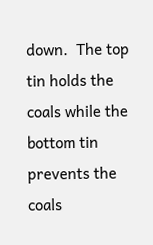down.  The top tin holds the coals while the bottom tin prevents the coals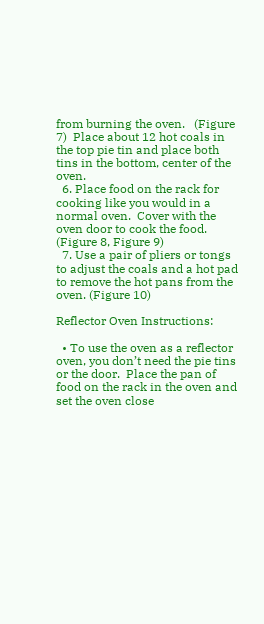from burning the oven.   (Figure 7)  Place about 12 hot coals in the top pie tin and place both tins in the bottom, center of the oven.
  6. Place food on the rack for cooking like you would in a normal oven.  Cover with the oven door to cook the food.  (Figure 8, Figure 9)
  7. Use a pair of pliers or tongs to adjust the coals and a hot pad to remove the hot pans from the oven. (Figure 10)

Reflector Oven Instructions:

  • To use the oven as a reflector oven, you don’t need the pie tins or the door.  Place the pan of food on the rack in the oven and set the oven close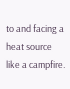to and facing a heat source like a campfire.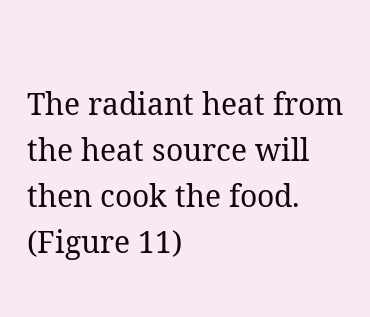The radiant heat from the heat source will then cook the food.  (Figure 11)